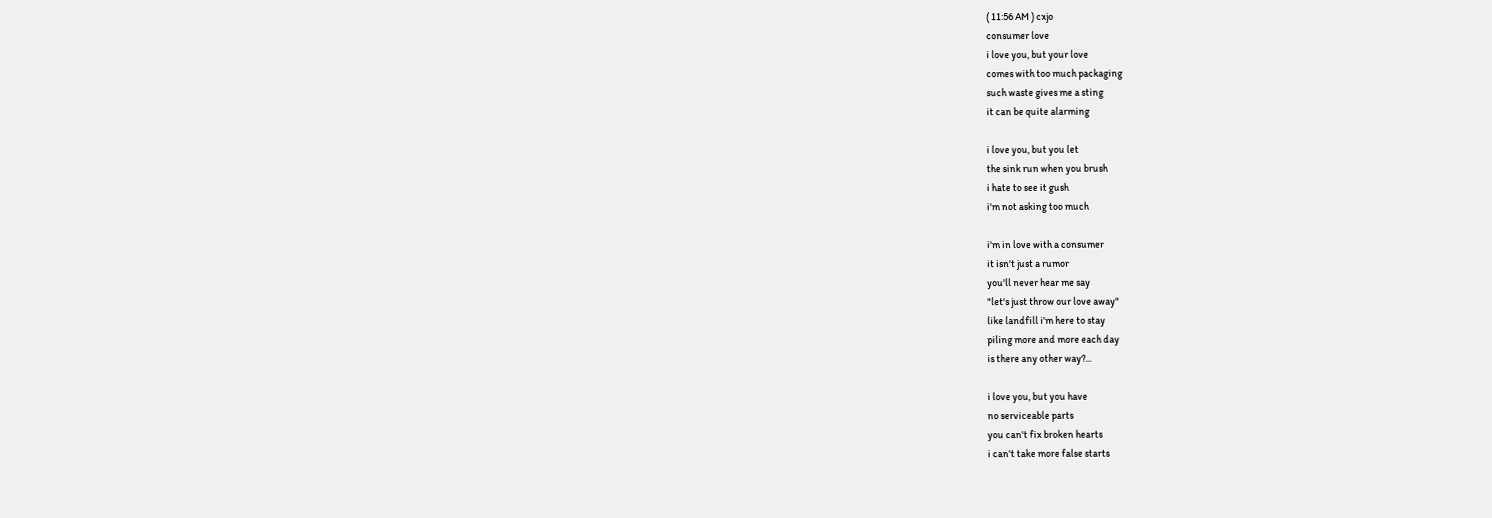( 11:56 AM ) cxjo
consumer love
i love you, but your love
comes with too much packaging
such waste gives me a sting
it can be quite alarming

i love you, but you let
the sink run when you brush
i hate to see it gush
i'm not asking too much

i'm in love with a consumer
it isn't just a rumor
you'll never hear me say
"let's just throw our love away"
like landfill i'm here to stay
piling more and more each day
is there any other way?...

i love you, but you have
no serviceable parts
you can't fix broken hearts
i can't take more false starts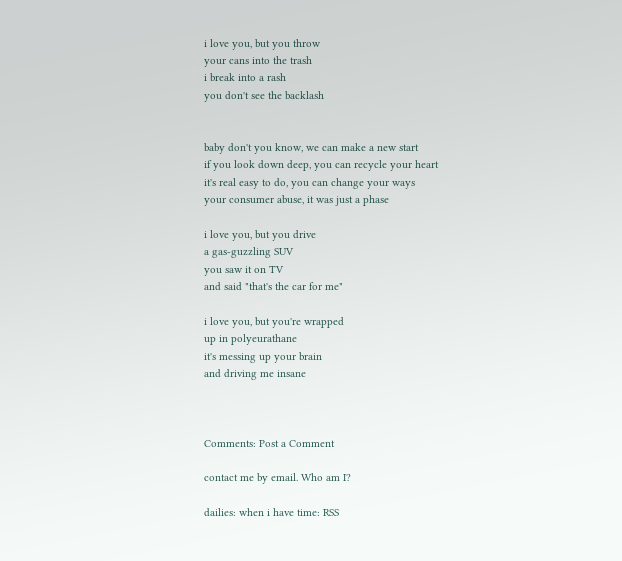i love you, but you throw
your cans into the trash
i break into a rash
you don't see the backlash


baby don't you know, we can make a new start
if you look down deep, you can recycle your heart
it's real easy to do, you can change your ways
your consumer abuse, it was just a phase

i love you, but you drive
a gas-guzzling SUV
you saw it on TV
and said "that's the car for me"

i love you, but you're wrapped
up in polyeurathane
it's messing up your brain
and driving me insane



Comments: Post a Comment

contact me by email. Who am I?

dailies: when i have time: RSS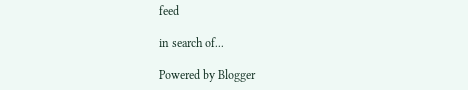feed

in search of...

Powered by Blogger